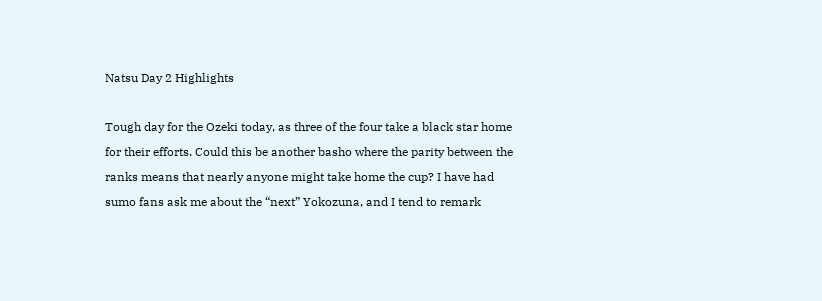Natsu Day 2 Highlights

Tough day for the Ozeki today, as three of the four take a black star home for their efforts. Could this be another basho where the parity between the ranks means that nearly anyone might take home the cup? I have had sumo fans ask me about the “next” Yokozuna, and I tend to remark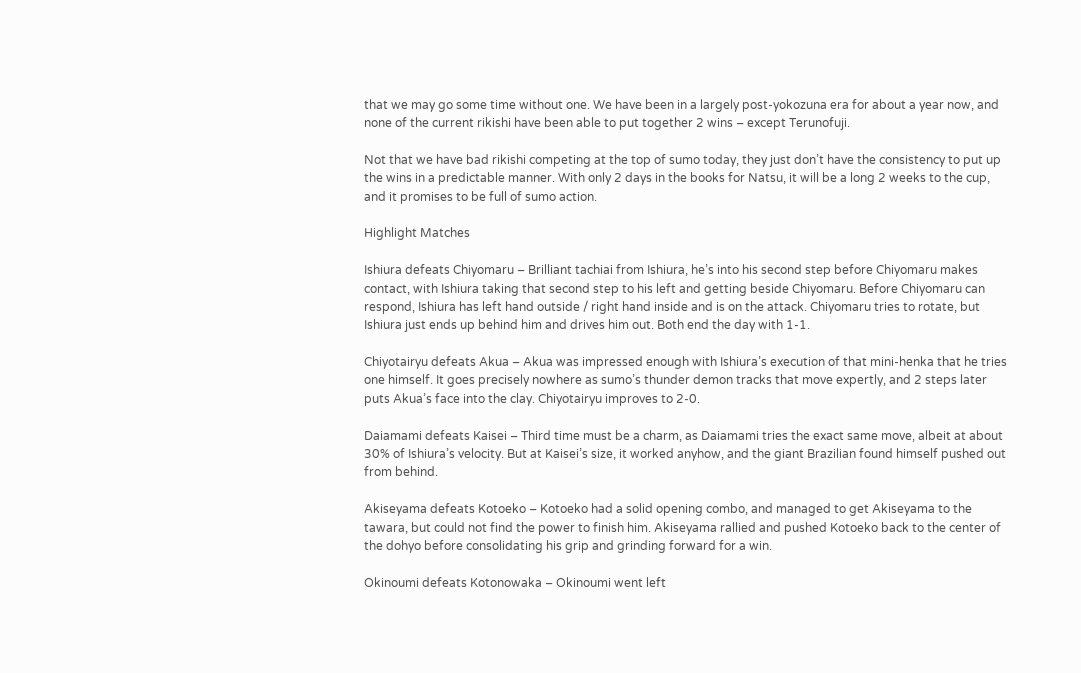that we may go some time without one. We have been in a largely post-yokozuna era for about a year now, and none of the current rikishi have been able to put together 2 wins – except Terunofuji.

Not that we have bad rikishi competing at the top of sumo today, they just don’t have the consistency to put up the wins in a predictable manner. With only 2 days in the books for Natsu, it will be a long 2 weeks to the cup, and it promises to be full of sumo action.

Highlight Matches

Ishiura defeats Chiyomaru – Brilliant tachiai from Ishiura, he’s into his second step before Chiyomaru makes contact, with Ishiura taking that second step to his left and getting beside Chiyomaru. Before Chiyomaru can respond, Ishiura has left hand outside / right hand inside and is on the attack. Chiyomaru tries to rotate, but Ishiura just ends up behind him and drives him out. Both end the day with 1-1.

Chiyotairyu defeats Akua – Akua was impressed enough with Ishiura’s execution of that mini-henka that he tries one himself. It goes precisely nowhere as sumo’s thunder demon tracks that move expertly, and 2 steps later puts Akua’s face into the clay. Chiyotairyu improves to 2-0.

Daiamami defeats Kaisei – Third time must be a charm, as Daiamami tries the exact same move, albeit at about 30% of Ishiura’s velocity. But at Kaisei’s size, it worked anyhow, and the giant Brazilian found himself pushed out from behind.

Akiseyama defeats Kotoeko – Kotoeko had a solid opening combo, and managed to get Akiseyama to the tawara, but could not find the power to finish him. Akiseyama rallied and pushed Kotoeko back to the center of the dohyo before consolidating his grip and grinding forward for a win.

Okinoumi defeats Kotonowaka – Okinoumi went left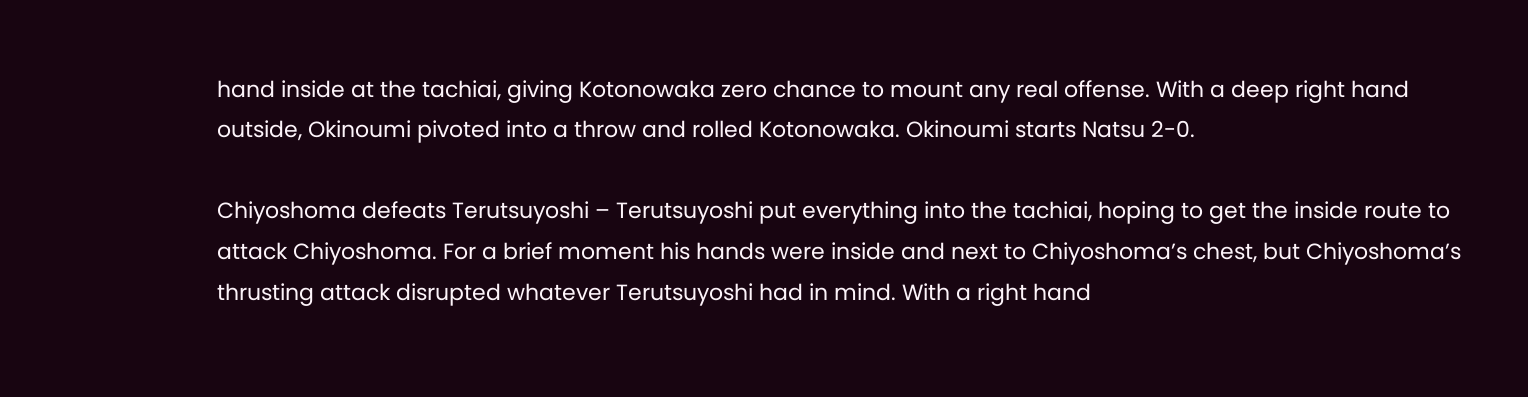hand inside at the tachiai, giving Kotonowaka zero chance to mount any real offense. With a deep right hand outside, Okinoumi pivoted into a throw and rolled Kotonowaka. Okinoumi starts Natsu 2-0.

Chiyoshoma defeats Terutsuyoshi – Terutsuyoshi put everything into the tachiai, hoping to get the inside route to attack Chiyoshoma. For a brief moment his hands were inside and next to Chiyoshoma’s chest, but Chiyoshoma’s thrusting attack disrupted whatever Terutsuyoshi had in mind. With a right hand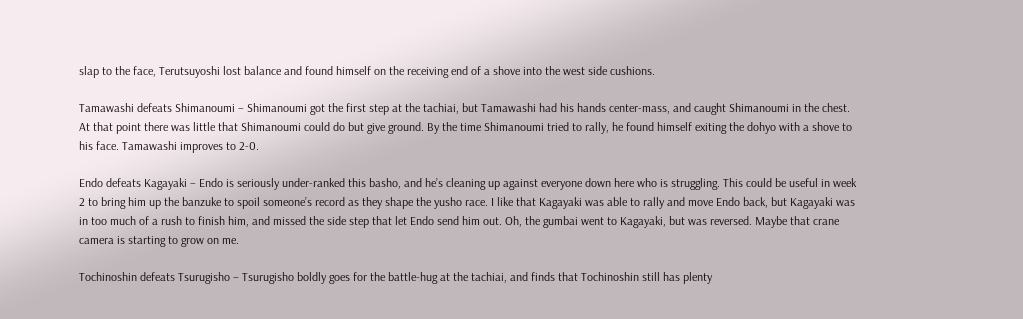slap to the face, Terutsuyoshi lost balance and found himself on the receiving end of a shove into the west side cushions.

Tamawashi defeats Shimanoumi – Shimanoumi got the first step at the tachiai, but Tamawashi had his hands center-mass, and caught Shimanoumi in the chest. At that point there was little that Shimanoumi could do but give ground. By the time Shimanoumi tried to rally, he found himself exiting the dohyo with a shove to his face. Tamawashi improves to 2-0.

Endo defeats Kagayaki – Endo is seriously under-ranked this basho, and he’s cleaning up against everyone down here who is struggling. This could be useful in week 2 to bring him up the banzuke to spoil someone’s record as they shape the yusho race. I like that Kagayaki was able to rally and move Endo back, but Kagayaki was in too much of a rush to finish him, and missed the side step that let Endo send him out. Oh, the gumbai went to Kagayaki, but was reversed. Maybe that crane camera is starting to grow on me.

Tochinoshin defeats Tsurugisho – Tsurugisho boldly goes for the battle-hug at the tachiai, and finds that Tochinoshin still has plenty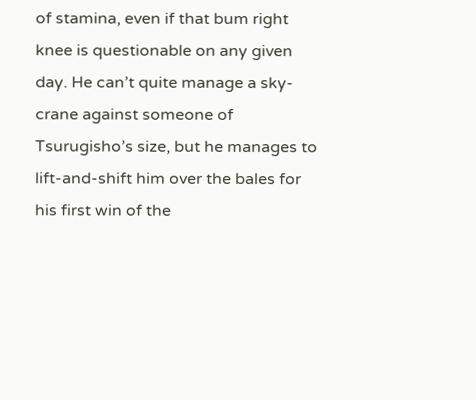of stamina, even if that bum right knee is questionable on any given day. He can’t quite manage a sky-crane against someone of Tsurugisho’s size, but he manages to lift-and-shift him over the bales for his first win of the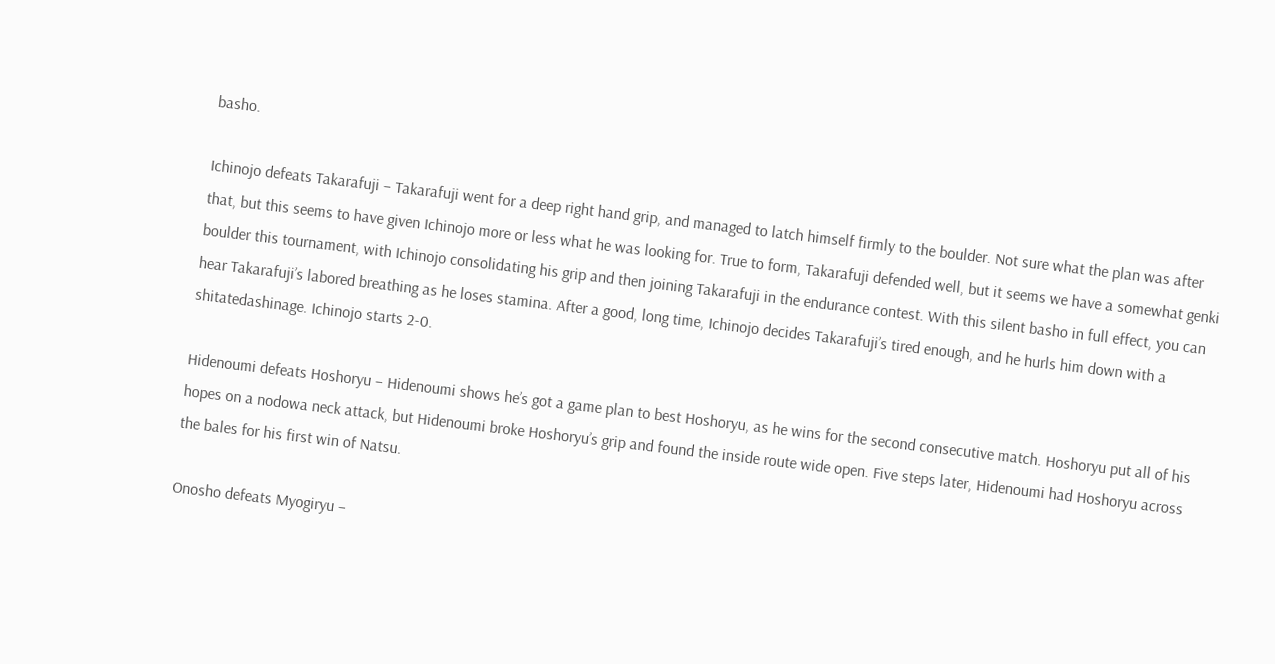basho.

Ichinojo defeats Takarafuji – Takarafuji went for a deep right hand grip, and managed to latch himself firmly to the boulder. Not sure what the plan was after that, but this seems to have given Ichinojo more or less what he was looking for. True to form, Takarafuji defended well, but it seems we have a somewhat genki boulder this tournament, with Ichinojo consolidating his grip and then joining Takarafuji in the endurance contest. With this silent basho in full effect, you can hear Takarafuji’s labored breathing as he loses stamina. After a good, long time, Ichinojo decides Takarafuji’s tired enough, and he hurls him down with a shitatedashinage. Ichinojo starts 2-0.

Hidenoumi defeats Hoshoryu – Hidenoumi shows he’s got a game plan to best Hoshoryu, as he wins for the second consecutive match. Hoshoryu put all of his hopes on a nodowa neck attack, but Hidenoumi broke Hoshoryu’s grip and found the inside route wide open. Five steps later, Hidenoumi had Hoshoryu across the bales for his first win of Natsu.

Onosho defeats Myogiryu –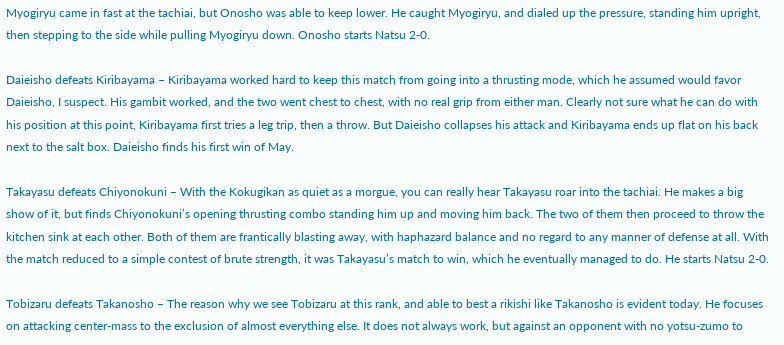Myogiryu came in fast at the tachiai, but Onosho was able to keep lower. He caught Myogiryu, and dialed up the pressure, standing him upright, then stepping to the side while pulling Myogiryu down. Onosho starts Natsu 2-0.

Daieisho defeats Kiribayama – Kiribayama worked hard to keep this match from going into a thrusting mode, which he assumed would favor Daieisho, I suspect. His gambit worked, and the two went chest to chest, with no real grip from either man. Clearly not sure what he can do with his position at this point, Kiribayama first tries a leg trip, then a throw. But Daieisho collapses his attack and Kiribayama ends up flat on his back next to the salt box. Daieisho finds his first win of May.

Takayasu defeats Chiyonokuni – With the Kokugikan as quiet as a morgue, you can really hear Takayasu roar into the tachiai. He makes a big show of it, but finds Chiyonokuni’s opening thrusting combo standing him up and moving him back. The two of them then proceed to throw the kitchen sink at each other. Both of them are frantically blasting away, with haphazard balance and no regard to any manner of defense at all. With the match reduced to a simple contest of brute strength, it was Takayasu’s match to win, which he eventually managed to do. He starts Natsu 2-0.

Tobizaru defeats Takanosho – The reason why we see Tobizaru at this rank, and able to best a rikishi like Takanosho is evident today. He focuses on attacking center-mass to the exclusion of almost everything else. It does not always work, but against an opponent with no yotsu-zumo to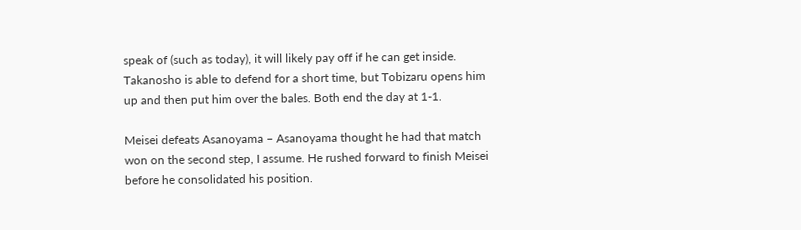speak of (such as today), it will likely pay off if he can get inside. Takanosho is able to defend for a short time, but Tobizaru opens him up and then put him over the bales. Both end the day at 1-1.

Meisei defeats Asanoyama – Asanoyama thought he had that match won on the second step, I assume. He rushed forward to finish Meisei before he consolidated his position.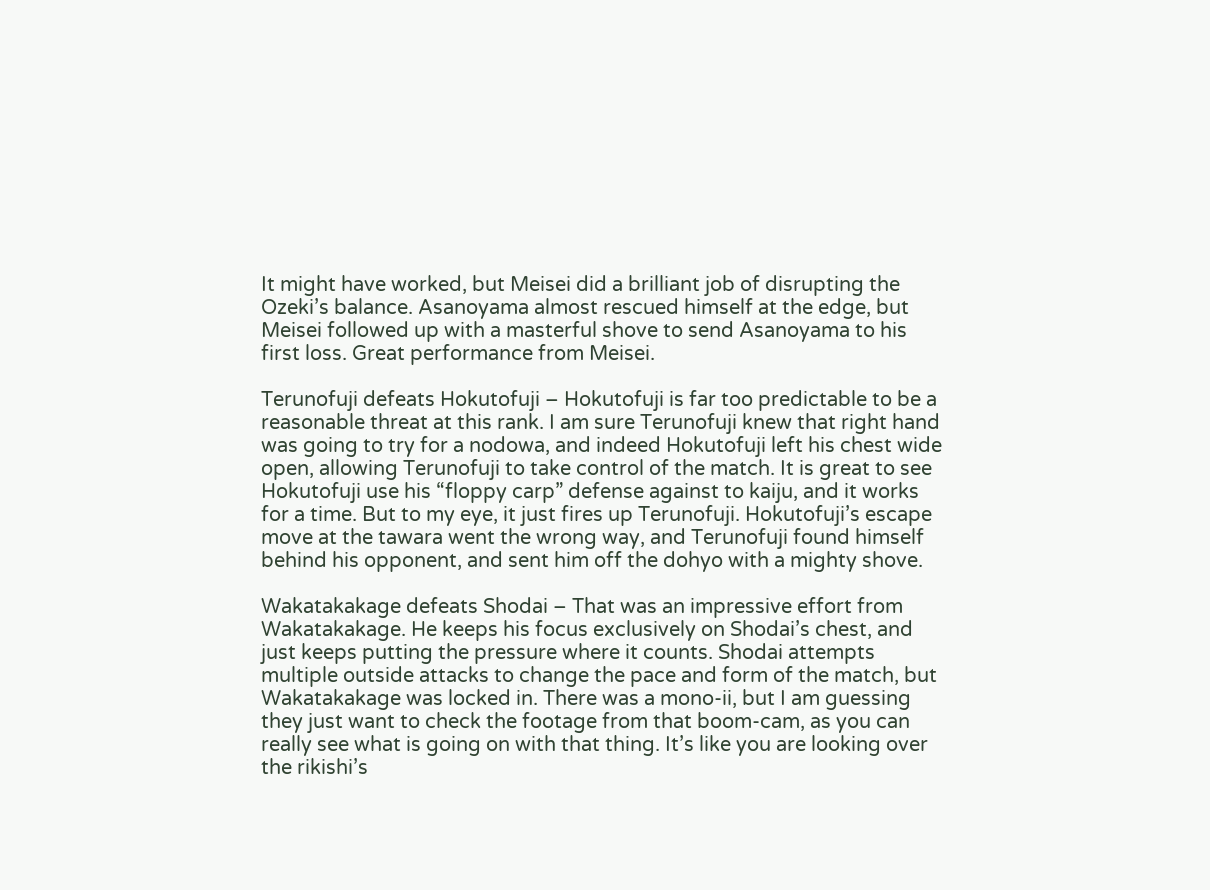It might have worked, but Meisei did a brilliant job of disrupting the Ozeki’s balance. Asanoyama almost rescued himself at the edge, but Meisei followed up with a masterful shove to send Asanoyama to his first loss. Great performance from Meisei.

Terunofuji defeats Hokutofuji – Hokutofuji is far too predictable to be a reasonable threat at this rank. I am sure Terunofuji knew that right hand was going to try for a nodowa, and indeed Hokutofuji left his chest wide open, allowing Terunofuji to take control of the match. It is great to see Hokutofuji use his “floppy carp” defense against to kaiju, and it works for a time. But to my eye, it just fires up Terunofuji. Hokutofuji’s escape move at the tawara went the wrong way, and Terunofuji found himself behind his opponent, and sent him off the dohyo with a mighty shove.

Wakatakakage defeats Shodai – That was an impressive effort from Wakatakakage. He keeps his focus exclusively on Shodai’s chest, and just keeps putting the pressure where it counts. Shodai attempts multiple outside attacks to change the pace and form of the match, but Wakatakakage was locked in. There was a mono-ii, but I am guessing they just want to check the footage from that boom-cam, as you can really see what is going on with that thing. It’s like you are looking over the rikishi’s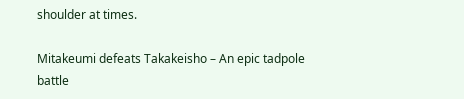shoulder at times.

Mitakeumi defeats Takakeisho – An epic tadpole battle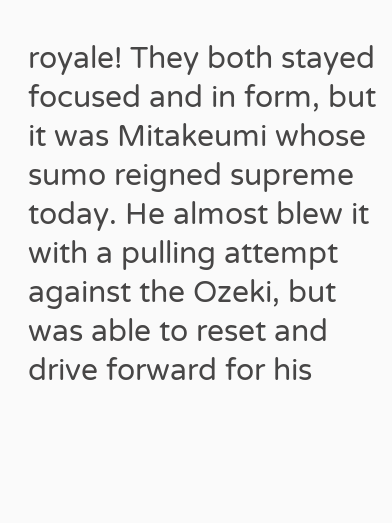royale! They both stayed focused and in form, but it was Mitakeumi whose sumo reigned supreme today. He almost blew it with a pulling attempt against the Ozeki, but was able to reset and drive forward for his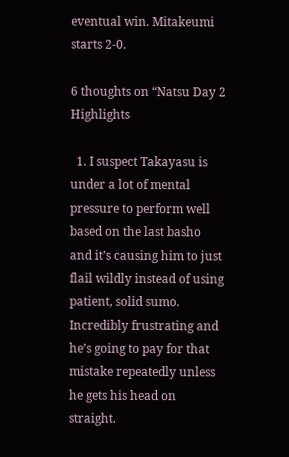eventual win. Mitakeumi starts 2-0.

6 thoughts on “Natsu Day 2 Highlights

  1. I suspect Takayasu is under a lot of mental pressure to perform well based on the last basho and it’s causing him to just flail wildly instead of using patient, solid sumo. Incredibly frustrating and he’s going to pay for that mistake repeatedly unless he gets his head on straight.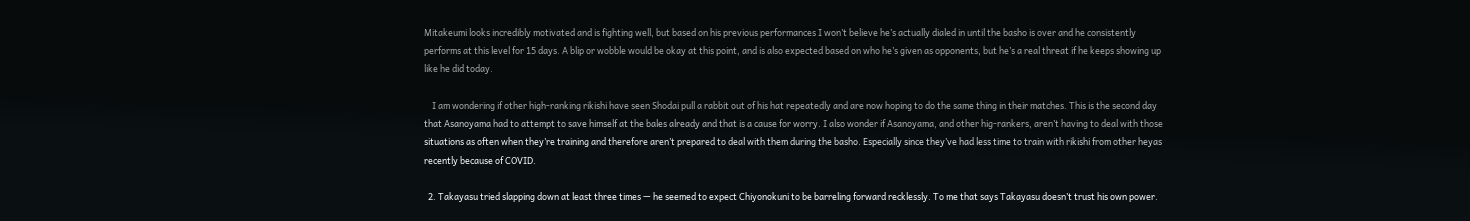Mitakeumi looks incredibly motivated and is fighting well, but based on his previous performances I won’t believe he’s actually dialed in until the basho is over and he consistently performs at this level for 15 days. A blip or wobble would be okay at this point, and is also expected based on who he’s given as opponents, but he’s a real threat if he keeps showing up like he did today.

    I am wondering if other high-ranking rikishi have seen Shodai pull a rabbit out of his hat repeatedly and are now hoping to do the same thing in their matches. This is the second day that Asanoyama had to attempt to save himself at the bales already and that is a cause for worry. I also wonder if Asanoyama, and other hig-rankers, aren’t having to deal with those situations as often when they’re training and therefore aren’t prepared to deal with them during the basho. Especially since they’ve had less time to train with rikishi from other heyas recently because of COVID.

  2. Takayasu tried slapping down at least three times — he seemed to expect Chiyonokuni to be barreling forward recklessly. To me that says Takayasu doesn’t trust his own power.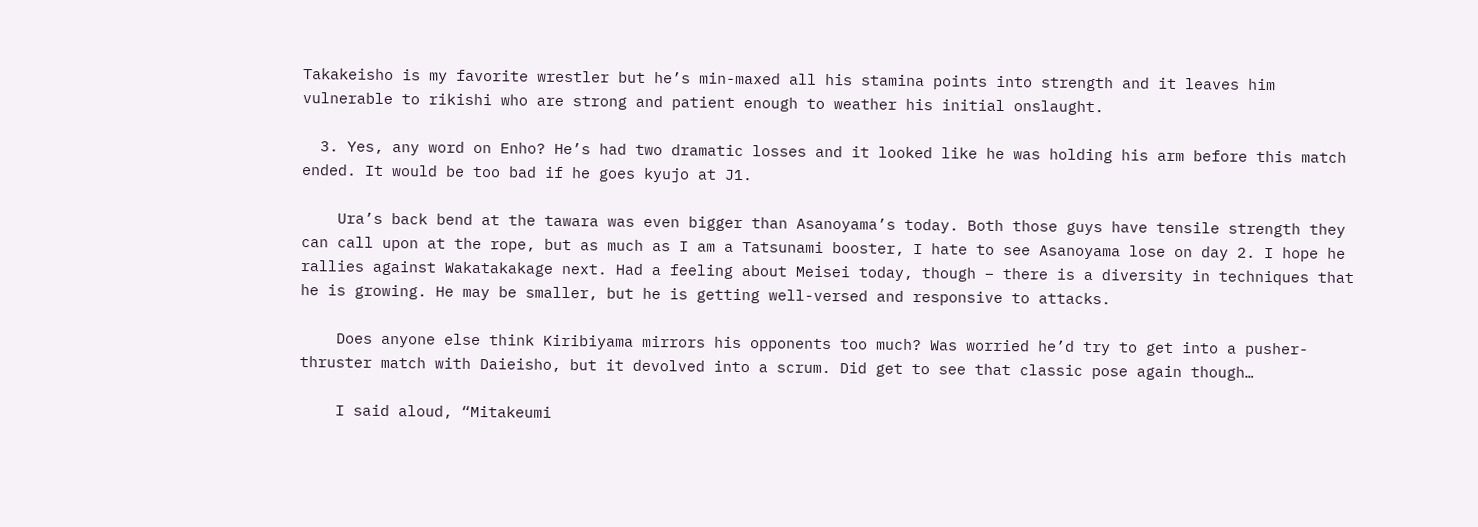Takakeisho is my favorite wrestler but he’s min-maxed all his stamina points into strength and it leaves him vulnerable to rikishi who are strong and patient enough to weather his initial onslaught.

  3. Yes, any word on Enho? He’s had two dramatic losses and it looked like he was holding his arm before this match ended. It would be too bad if he goes kyujo at J1.

    Ura’s back bend at the tawara was even bigger than Asanoyama’s today. Both those guys have tensile strength they can call upon at the rope, but as much as I am a Tatsunami booster, I hate to see Asanoyama lose on day 2. I hope he rallies against Wakatakakage next. Had a feeling about Meisei today, though – there is a diversity in techniques that he is growing. He may be smaller, but he is getting well-versed and responsive to attacks.

    Does anyone else think Kiribiyama mirrors his opponents too much? Was worried he’d try to get into a pusher-thruster match with Daieisho, but it devolved into a scrum. Did get to see that classic pose again though…

    I said aloud, “Mitakeumi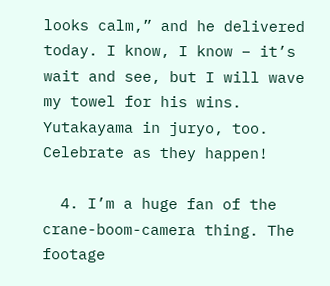looks calm,” and he delivered today. I know, I know – it’s wait and see, but I will wave my towel for his wins. Yutakayama in juryo, too. Celebrate as they happen!

  4. I’m a huge fan of the crane-boom-camera thing. The footage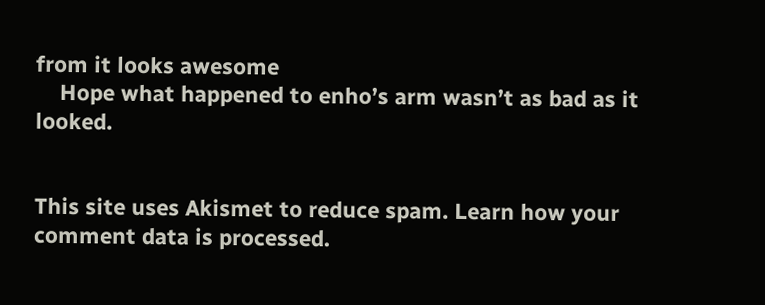from it looks awesome
    Hope what happened to enho’s arm wasn’t as bad as it looked.


This site uses Akismet to reduce spam. Learn how your comment data is processed.